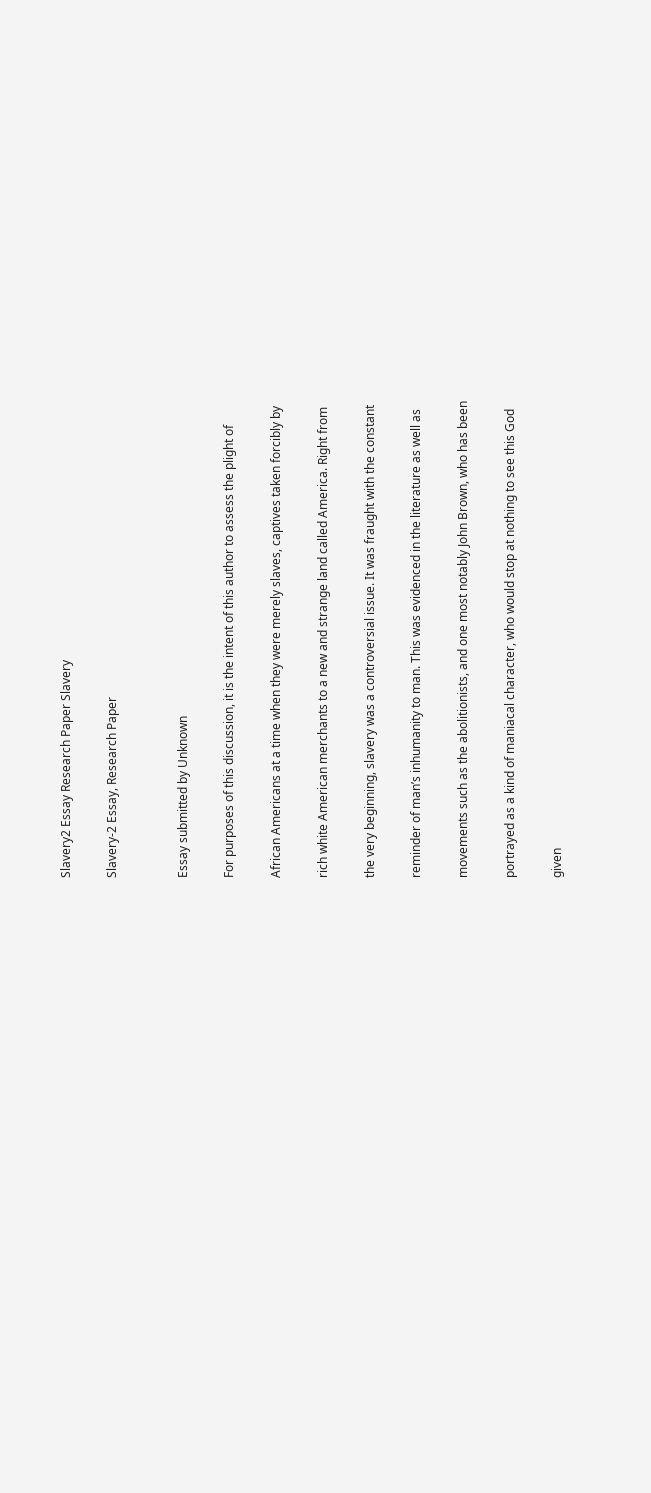Slavery2 Essay Research Paper Slavery

Slavery-2 Essay, Research Paper


Essay submitted by Unknown

For purposes of this discussion, it is the intent of this author to assess the plight of

African Americans at a time when they were merely slaves, captives taken forcibly by

rich white American merchants to a new and strange land called America. Right from

the very beginning, slavery was a controversial issue. It was fraught with the constant

reminder of man’s inhumanity to man. This was evidenced in the literature as well as

movements such as the abolitionists, and one most notably John Brown, who has been

portrayed as a kind of maniacal character, who would stop at nothing to see this God

given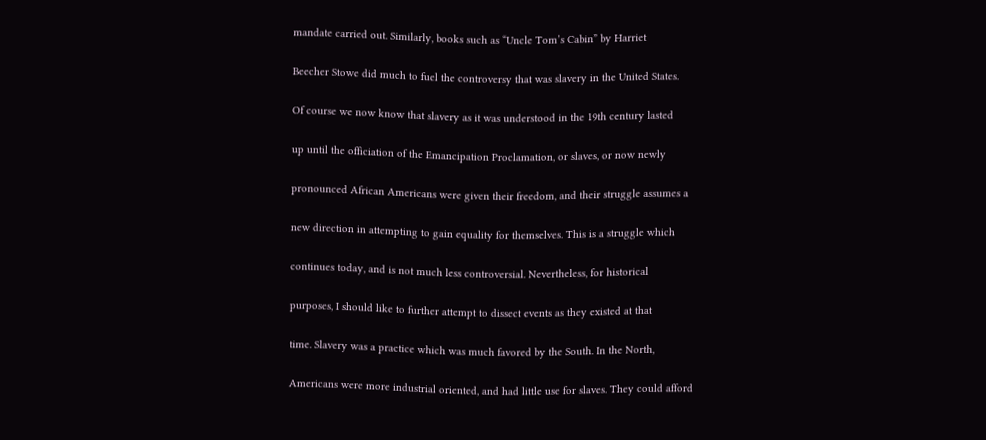mandate carried out. Similarly, books such as “Uncle Tom’s Cabin” by Harriet

Beecher Stowe did much to fuel the controversy that was slavery in the United States.

Of course we now know that slavery as it was understood in the 19th century lasted

up until the officiation of the Emancipation Proclamation, or slaves, or now newly

pronounced African Americans were given their freedom, and their struggle assumes a

new direction in attempting to gain equality for themselves. This is a struggle which

continues today, and is not much less controversial. Nevertheless, for historical

purposes, I should like to further attempt to dissect events as they existed at that

time. Slavery was a practice which was much favored by the South. In the North,

Americans were more industrial oriented, and had little use for slaves. They could afford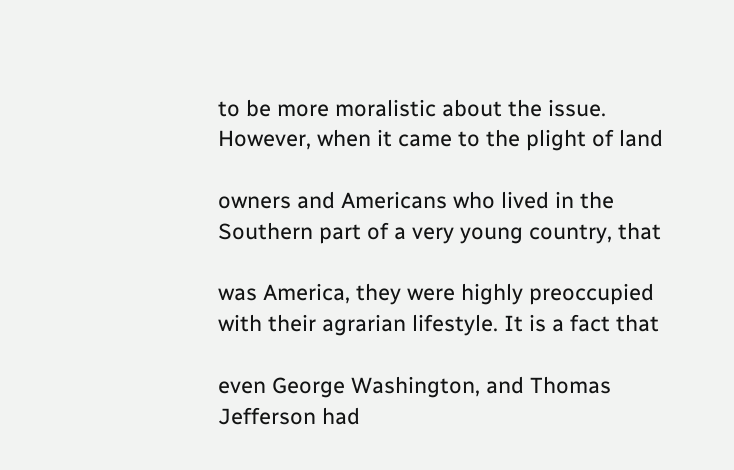to be more moralistic about the issue. However, when it came to the plight of land

owners and Americans who lived in the Southern part of a very young country, that

was America, they were highly preoccupied with their agrarian lifestyle. It is a fact that

even George Washington, and Thomas Jefferson had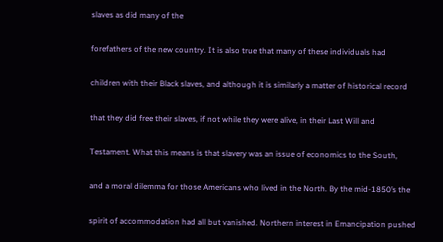slaves as did many of the

forefathers of the new country. It is also true that many of these individuals had

children with their Black slaves, and although it is similarly a matter of historical record

that they did free their slaves, if not while they were alive, in their Last Will and

Testament. What this means is that slavery was an issue of economics to the South,

and a moral dilemma for those Americans who lived in the North. By the mid-1850’s the

spirit of accommodation had all but vanished. Northern interest in Emancipation pushed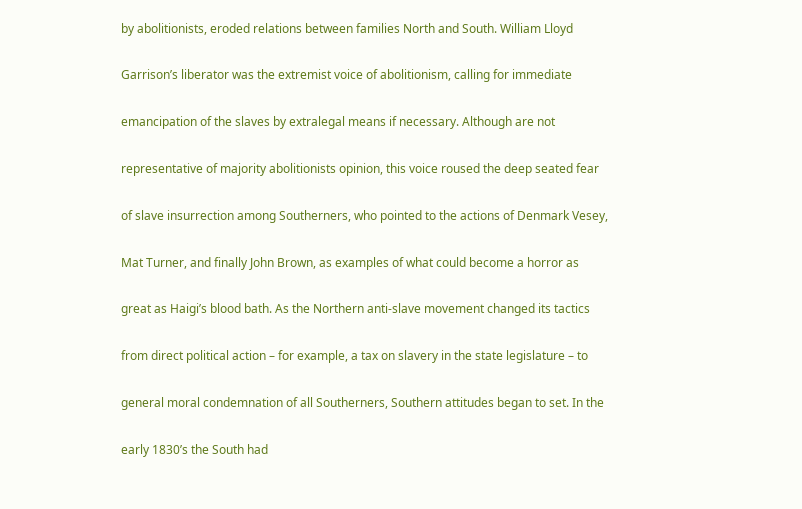by abolitionists, eroded relations between families North and South. William Lloyd

Garrison’s liberator was the extremist voice of abolitionism, calling for immediate

emancipation of the slaves by extralegal means if necessary. Although are not

representative of majority abolitionists opinion, this voice roused the deep seated fear

of slave insurrection among Southerners, who pointed to the actions of Denmark Vesey,

Mat Turner, and finally John Brown, as examples of what could become a horror as

great as Haigi’s blood bath. As the Northern anti-slave movement changed its tactics

from direct political action – for example, a tax on slavery in the state legislature – to

general moral condemnation of all Southerners, Southern attitudes began to set. In the

early 1830’s the South had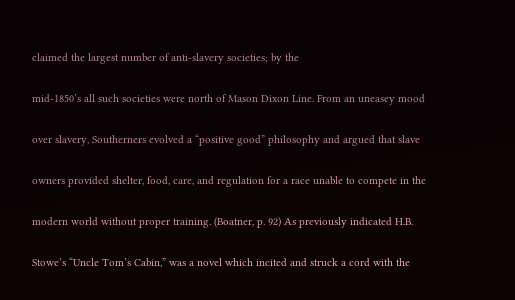claimed the largest number of anti-slavery societies; by the

mid-1850’s all such societies were north of Mason Dixon Line. From an uneasey mood

over slavery, Southerners evolved a “positive good” philosophy and argued that slave

owners provided shelter, food, care, and regulation for a race unable to compete in the

modern world without proper training. (Boatner, p. 92) As previously indicated H.B.

Stowe’s “Uncle Tom’s Cabin,” was a novel which incited and struck a cord with the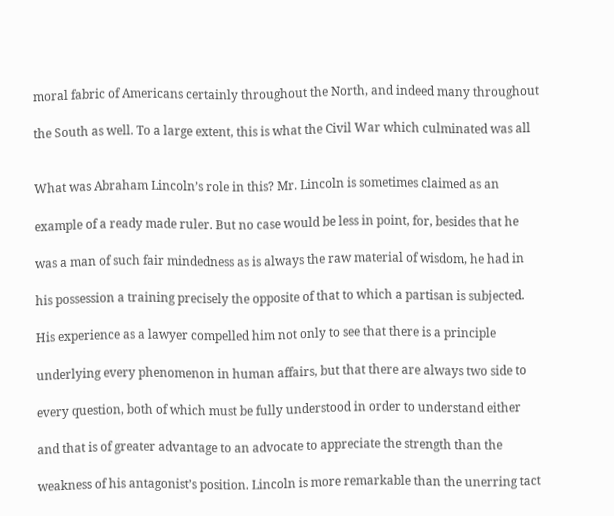moral fabric of Americans certainly throughout the North, and indeed many throughout

the South as well. To a large extent, this is what the Civil War which culminated was all


What was Abraham Lincoln’s role in this? Mr. Lincoln is sometimes claimed as an

example of a ready made ruler. But no case would be less in point, for, besides that he

was a man of such fair mindedness as is always the raw material of wisdom, he had in

his possession a training precisely the opposite of that to which a partisan is subjected.

His experience as a lawyer compelled him not only to see that there is a principle

underlying every phenomenon in human affairs, but that there are always two side to

every question, both of which must be fully understood in order to understand either

and that is of greater advantage to an advocate to appreciate the strength than the

weakness of his antagonist’s position. Lincoln is more remarkable than the unerring tact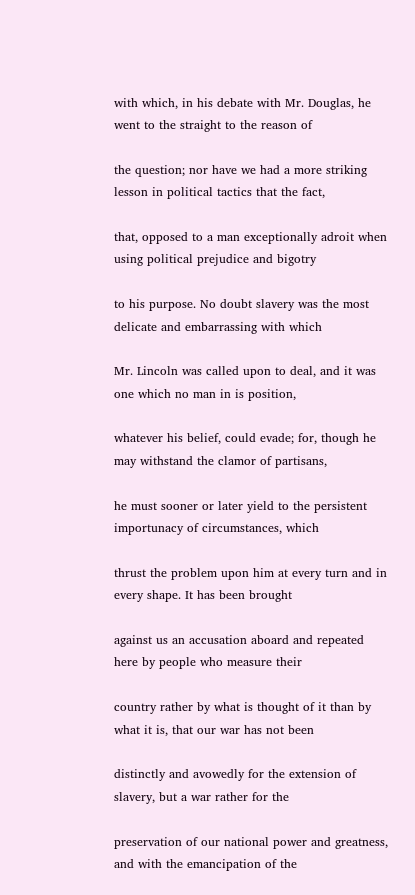with which, in his debate with Mr. Douglas, he went to the straight to the reason of

the question; nor have we had a more striking lesson in political tactics that the fact,

that, opposed to a man exceptionally adroit when using political prejudice and bigotry

to his purpose. No doubt slavery was the most delicate and embarrassing with which

Mr. Lincoln was called upon to deal, and it was one which no man in is position,

whatever his belief, could evade; for, though he may withstand the clamor of partisans,

he must sooner or later yield to the persistent importunacy of circumstances, which

thrust the problem upon him at every turn and in every shape. It has been brought

against us an accusation aboard and repeated here by people who measure their

country rather by what is thought of it than by what it is, that our war has not been

distinctly and avowedly for the extension of slavery, but a war rather for the

preservation of our national power and greatness, and with the emancipation of the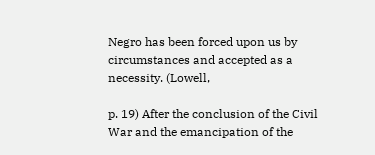Negro has been forced upon us by circumstances and accepted as a necessity. (Lowell,

p. 19) After the conclusion of the Civil War and the emancipation of the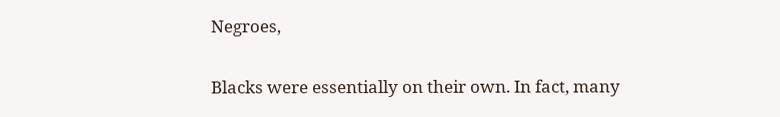Negroes,

Blacks were essentially on their own. In fact, many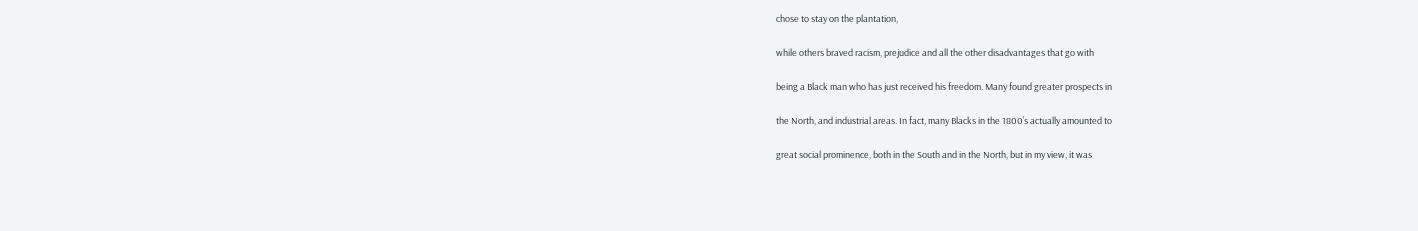chose to stay on the plantation,

while others braved racism, prejudice and all the other disadvantages that go with

being a Black man who has just received his freedom. Many found greater prospects in

the North, and industrial areas. In fact, many Blacks in the 1800’s actually amounted to

great social prominence, both in the South and in the North, but in my view, it was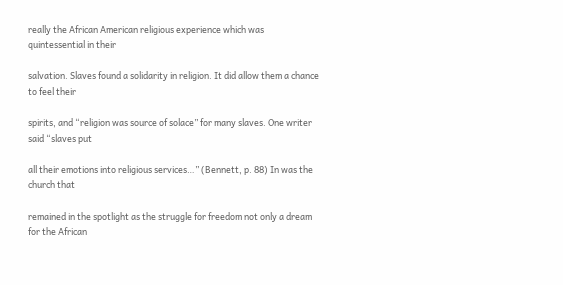really the African American religious experience which was quintessential in their

salvation. Slaves found a solidarity in religion. It did allow them a chance to feel their

spirits, and “religion was source of solace” for many slaves. One writer said “slaves put

all their emotions into religious services…” (Bennett, p. 88) In was the church that

remained in the spotlight as the struggle for freedom not only a dream for the African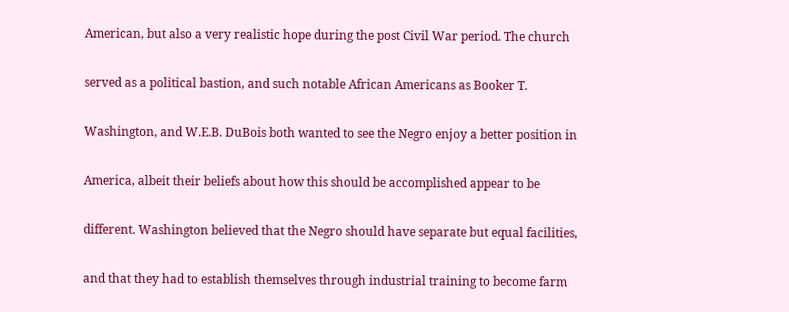American, but also a very realistic hope during the post Civil War period. The church

served as a political bastion, and such notable African Americans as Booker T.

Washington, and W.E.B. DuBois both wanted to see the Negro enjoy a better position in

America, albeit their beliefs about how this should be accomplished appear to be

different. Washington believed that the Negro should have separate but equal facilities,

and that they had to establish themselves through industrial training to become farm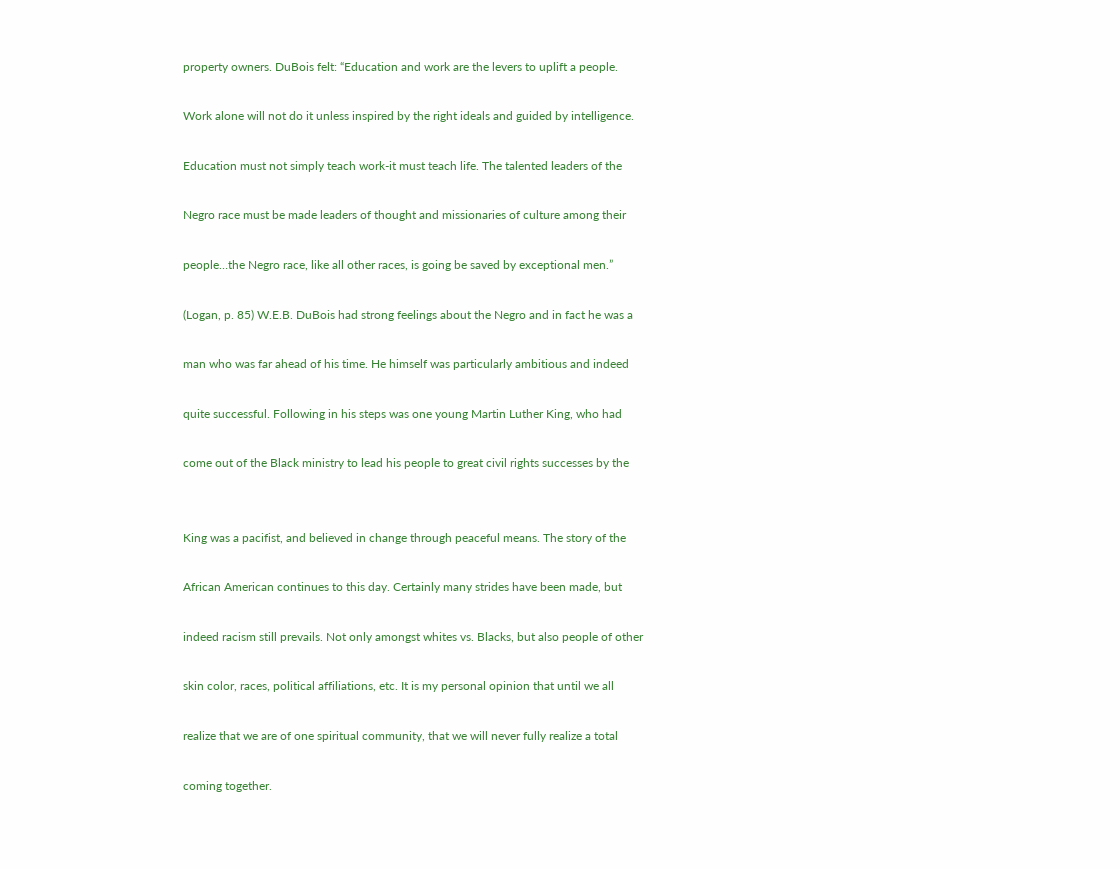property owners. DuBois felt: “Education and work are the levers to uplift a people.

Work alone will not do it unless inspired by the right ideals and guided by intelligence.

Education must not simply teach work-it must teach life. The talented leaders of the

Negro race must be made leaders of thought and missionaries of culture among their

people…the Negro race, like all other races, is going be saved by exceptional men.”

(Logan, p. 85) W.E.B. DuBois had strong feelings about the Negro and in fact he was a

man who was far ahead of his time. He himself was particularly ambitious and indeed

quite successful. Following in his steps was one young Martin Luther King, who had

come out of the Black ministry to lead his people to great civil rights successes by the


King was a pacifist, and believed in change through peaceful means. The story of the

African American continues to this day. Certainly many strides have been made, but

indeed racism still prevails. Not only amongst whites vs. Blacks, but also people of other

skin color, races, political affiliations, etc. It is my personal opinion that until we all

realize that we are of one spiritual community, that we will never fully realize a total

coming together.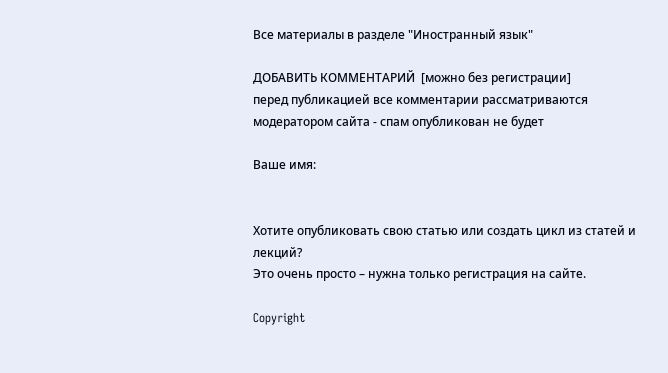Все материалы в разделе "Иностранный язык"

ДОБАВИТЬ КОММЕНТАРИЙ  [можно без регистрации]
перед публикацией все комментарии рассматриваются модератором сайта - спам опубликован не будет

Ваше имя:


Хотите опубликовать свою статью или создать цикл из статей и лекций?
Это очень просто – нужна только регистрация на сайте.

Copyright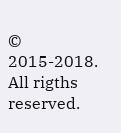© 2015-2018. All rigths reserved.